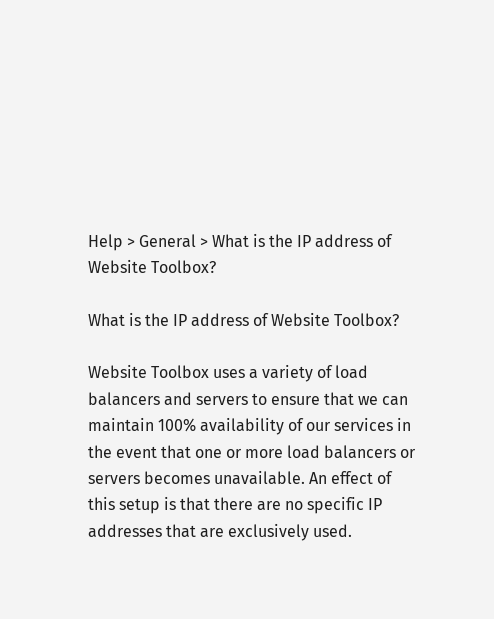Help > General > What is the IP address of Website Toolbox?

What is the IP address of Website Toolbox?

Website Toolbox uses a variety of load balancers and servers to ensure that we can maintain 100% availability of our services in the event that one or more load balancers or servers becomes unavailable. An effect of this setup is that there are no specific IP addresses that are exclusively used.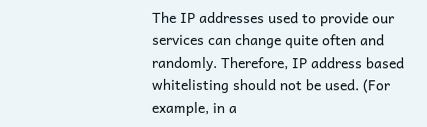The IP addresses used to provide our services can change quite often and randomly. Therefore, IP address based whitelisting should not be used. (For example, in a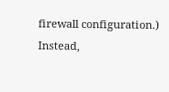firewall configuration.) Instead,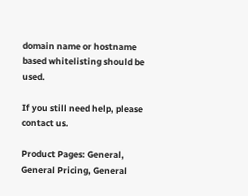domain name or hostname based whitelisting should be used.

If you still need help, please contact us.

Product Pages: General, General Pricing, General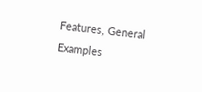Features, General Examples